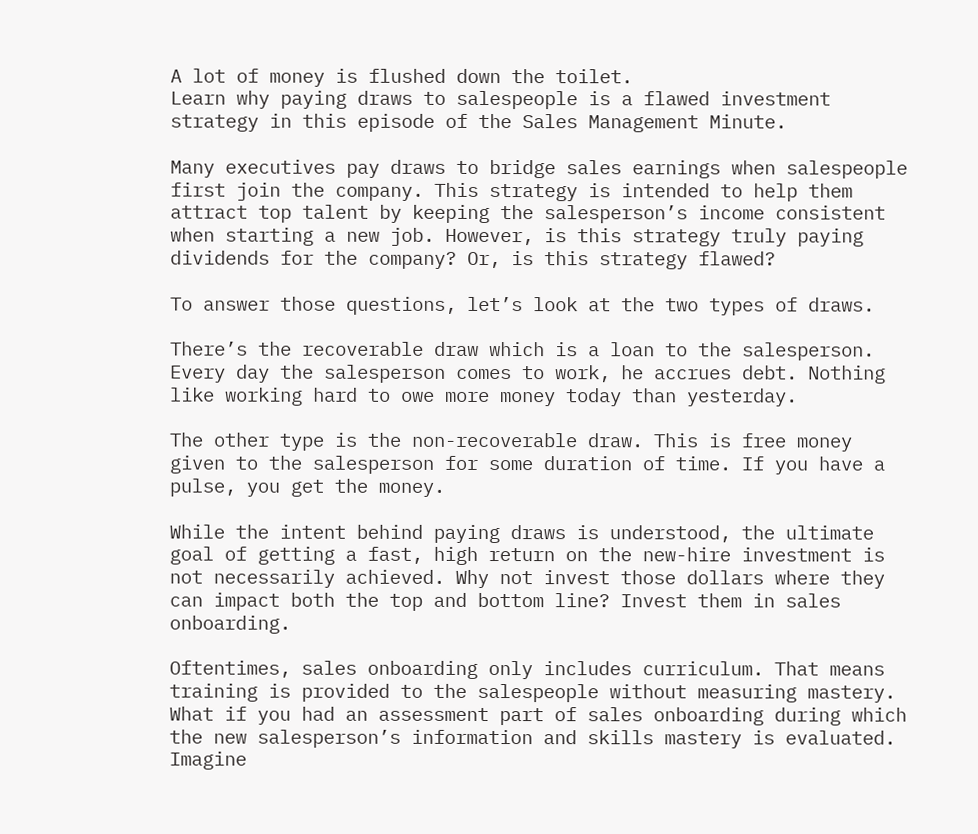A lot of money is flushed down the toilet.
Learn why paying draws to salespeople is a flawed investment strategy in this episode of the Sales Management Minute.

Many executives pay draws to bridge sales earnings when salespeople first join the company. This strategy is intended to help them attract top talent by keeping the salesperson’s income consistent when starting a new job. However, is this strategy truly paying dividends for the company? Or, is this strategy flawed?

To answer those questions, let’s look at the two types of draws.

There’s the recoverable draw which is a loan to the salesperson. Every day the salesperson comes to work, he accrues debt. Nothing like working hard to owe more money today than yesterday.

The other type is the non-recoverable draw. This is free money given to the salesperson for some duration of time. If you have a pulse, you get the money.

While the intent behind paying draws is understood, the ultimate goal of getting a fast, high return on the new-hire investment is not necessarily achieved. Why not invest those dollars where they can impact both the top and bottom line? Invest them in sales onboarding.

Oftentimes, sales onboarding only includes curriculum. That means training is provided to the salespeople without measuring mastery. What if you had an assessment part of sales onboarding during which the new salesperson’s information and skills mastery is evaluated.  Imagine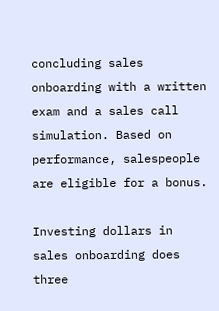concluding sales onboarding with a written exam and a sales call simulation. Based on performance, salespeople are eligible for a bonus.

Investing dollars in sales onboarding does three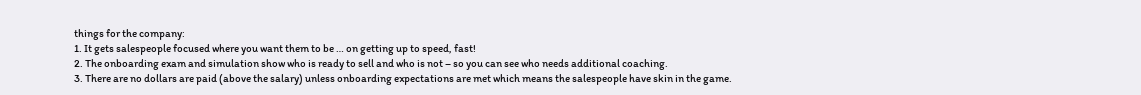things for the company:
1. It gets salespeople focused where you want them to be … on getting up to speed, fast!
2. The onboarding exam and simulation show who is ready to sell and who is not – so you can see who needs additional coaching.
3. There are no dollars are paid (above the salary) unless onboarding expectations are met which means the salespeople have skin in the game.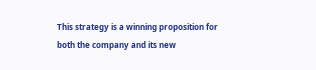This strategy is a winning proposition for both the company and its new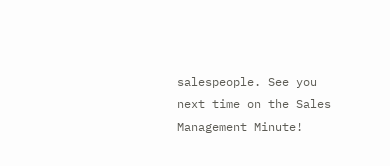salespeople. See you next time on the Sales Management Minute!